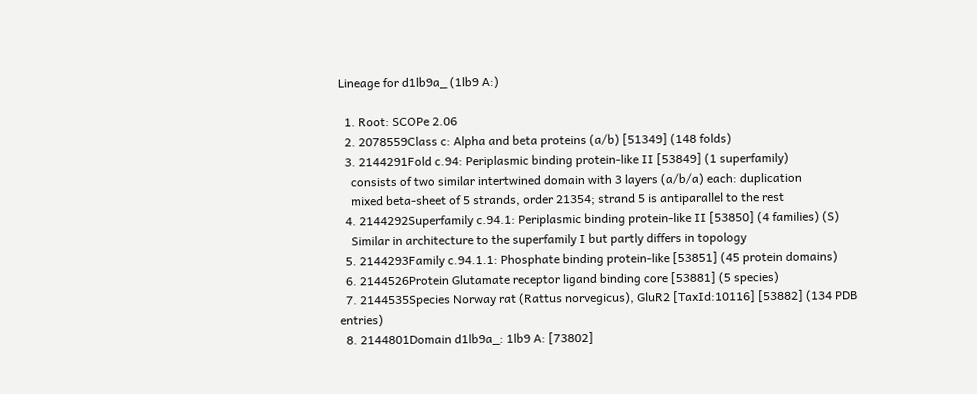Lineage for d1lb9a_ (1lb9 A:)

  1. Root: SCOPe 2.06
  2. 2078559Class c: Alpha and beta proteins (a/b) [51349] (148 folds)
  3. 2144291Fold c.94: Periplasmic binding protein-like II [53849] (1 superfamily)
    consists of two similar intertwined domain with 3 layers (a/b/a) each: duplication
    mixed beta-sheet of 5 strands, order 21354; strand 5 is antiparallel to the rest
  4. 2144292Superfamily c.94.1: Periplasmic binding protein-like II [53850] (4 families) (S)
    Similar in architecture to the superfamily I but partly differs in topology
  5. 2144293Family c.94.1.1: Phosphate binding protein-like [53851] (45 protein domains)
  6. 2144526Protein Glutamate receptor ligand binding core [53881] (5 species)
  7. 2144535Species Norway rat (Rattus norvegicus), GluR2 [TaxId:10116] [53882] (134 PDB entries)
  8. 2144801Domain d1lb9a_: 1lb9 A: [73802]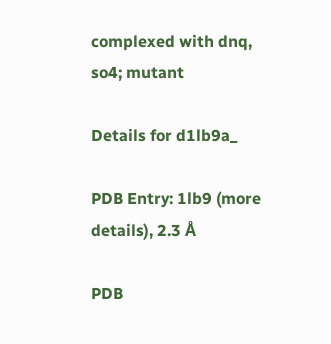complexed with dnq, so4; mutant

Details for d1lb9a_

PDB Entry: 1lb9 (more details), 2.3 Å

PDB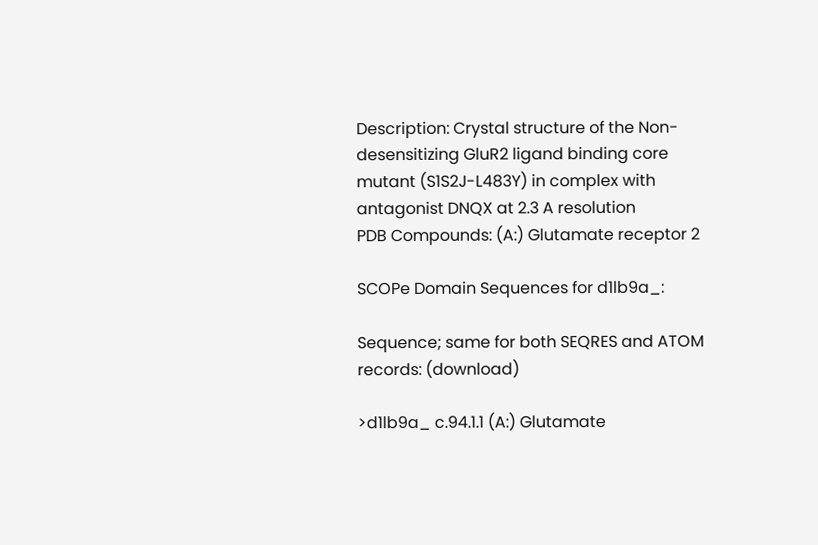Description: Crystal structure of the Non-desensitizing GluR2 ligand binding core mutant (S1S2J-L483Y) in complex with antagonist DNQX at 2.3 A resolution
PDB Compounds: (A:) Glutamate receptor 2

SCOPe Domain Sequences for d1lb9a_:

Sequence; same for both SEQRES and ATOM records: (download)

>d1lb9a_ c.94.1.1 (A:) Glutamate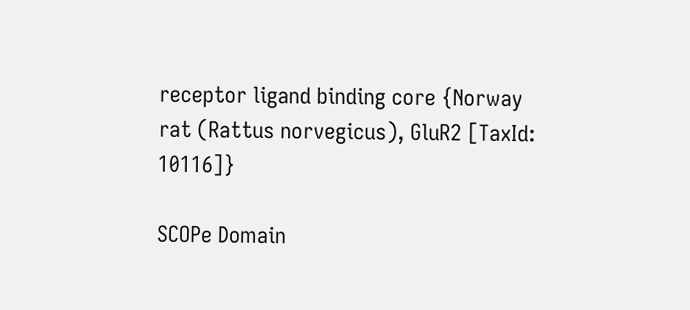receptor ligand binding core {Norway rat (Rattus norvegicus), GluR2 [TaxId: 10116]}

SCOPe Domain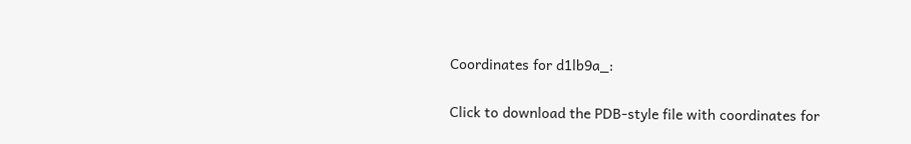Coordinates for d1lb9a_:

Click to download the PDB-style file with coordinates for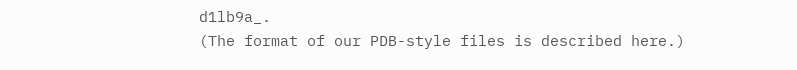d1lb9a_.
(The format of our PDB-style files is described here.)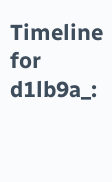Timeline for d1lb9a_: